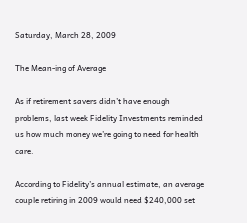Saturday, March 28, 2009

The Mean-ing of Average

As if retirement savers didn’t have enough problems, last week Fidelity Investments reminded us how much money we’re going to need for health care.

According to Fidelity’s annual estimate, an average couple retiring in 2009 would need $240,000 set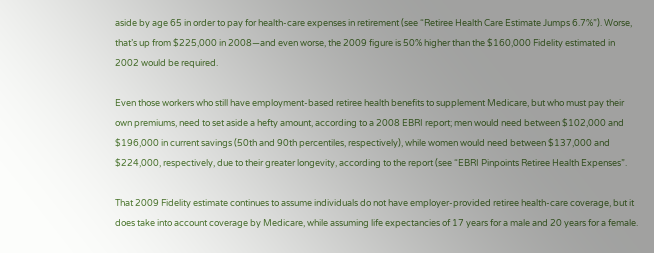aside by age 65 in order to pay for health-care expenses in retirement (see “Retiree Health Care Estimate Jumps 6.7%”). Worse, that’s up from $225,000 in 2008—and even worse, the 2009 figure is 50% higher than the $160,000 Fidelity estimated in 2002 would be required.

Even those workers who still have employment-based retiree health benefits to supplement Medicare, but who must pay their own premiums, need to set aside a hefty amount, according to a 2008 EBRI report; men would need between $102,000 and $196,000 in current savings (50th and 90th percentiles, respectively), while women would need between $137,000 and $224,000, respectively, due to their greater longevity, according to the report (see “EBRI Pinpoints Retiree Health Expenses”.

That 2009 Fidelity estimate continues to assume individuals do not have employer-provided retiree health-care coverage, but it does take into account coverage by Medicare, while assuming life expectancies of 17 years for a male and 20 years for a female.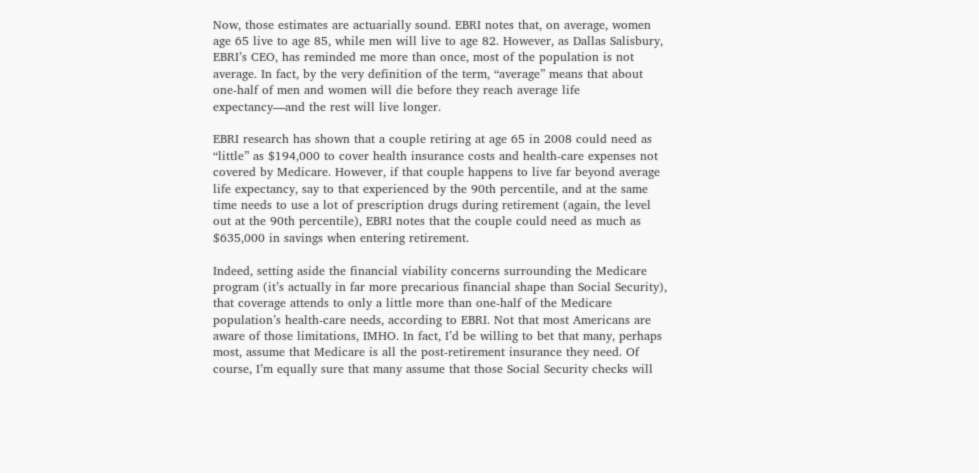Now, those estimates are actuarially sound. EBRI notes that, on average, women age 65 live to age 85, while men will live to age 82. However, as Dallas Salisbury, EBRI’s CEO, has reminded me more than once, most of the population is not average. In fact, by the very definition of the term, “average” means that about one-half of men and women will die before they reach average life expectancy—and the rest will live longer.

EBRI research has shown that a couple retiring at age 65 in 2008 could need as “little” as $194,000 to cover health insurance costs and health-care expenses not covered by Medicare. However, if that couple happens to live far beyond average life expectancy, say to that experienced by the 90th percentile, and at the same time needs to use a lot of prescription drugs during retirement (again, the level out at the 90th percentile), EBRI notes that the couple could need as much as $635,000 in savings when entering retirement.

Indeed, setting aside the financial viability concerns surrounding the Medicare program (it’s actually in far more precarious financial shape than Social Security), that coverage attends to only a little more than one-half of the Medicare population’s health-care needs, according to EBRI. Not that most Americans are aware of those limitations, IMHO. In fact, I’d be willing to bet that many, perhaps most, assume that Medicare is all the post-retirement insurance they need. Of course, I’m equally sure that many assume that those Social Security checks will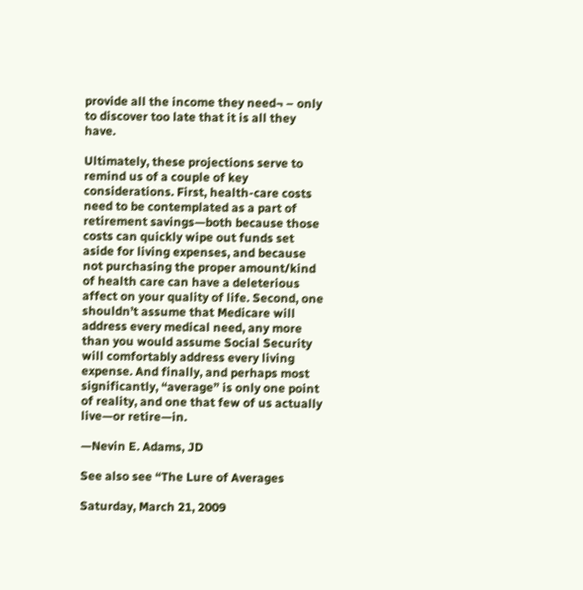provide all the income they need¬ – only to discover too late that it is all they have.

Ultimately, these projections serve to remind us of a couple of key considerations. First, health-care costs need to be contemplated as a part of retirement savings—both because those costs can quickly wipe out funds set aside for living expenses, and because not purchasing the proper amount/kind of health care can have a deleterious affect on your quality of life. Second, one shouldn’t assume that Medicare will address every medical need, any more than you would assume Social Security will comfortably address every living expense. And finally, and perhaps most significantly, “average” is only one point of reality, and one that few of us actually live—or retire—in.

—Nevin E. Adams, JD

See also see “The Lure of Averages

Saturday, March 21, 2009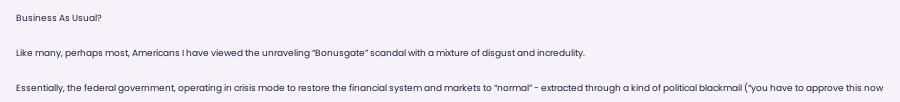Business As Usual?

Like many, perhaps most, Americans I have viewed the unraveling “Bonusgate” scandal with a mixture of disgust and incredulity.

Essentially, the federal government, operating in crisis mode to restore the financial system and markets to “normal” - extracted through a kind of political blackmail (“you have to approve this now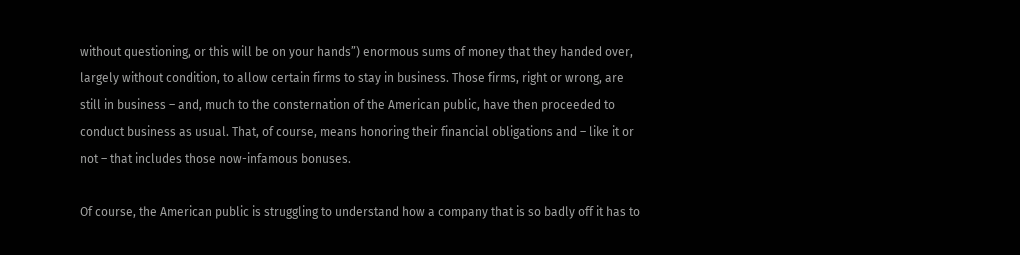without questioning, or this will be on your hands”) enormous sums of money that they handed over, largely without condition, to allow certain firms to stay in business. Those firms, right or wrong, are still in business – and, much to the consternation of the American public, have then proceeded to conduct business as usual. That, of course, means honoring their financial obligations and – like it or not – that includes those now-infamous bonuses.

Of course, the American public is struggling to understand how a company that is so badly off it has to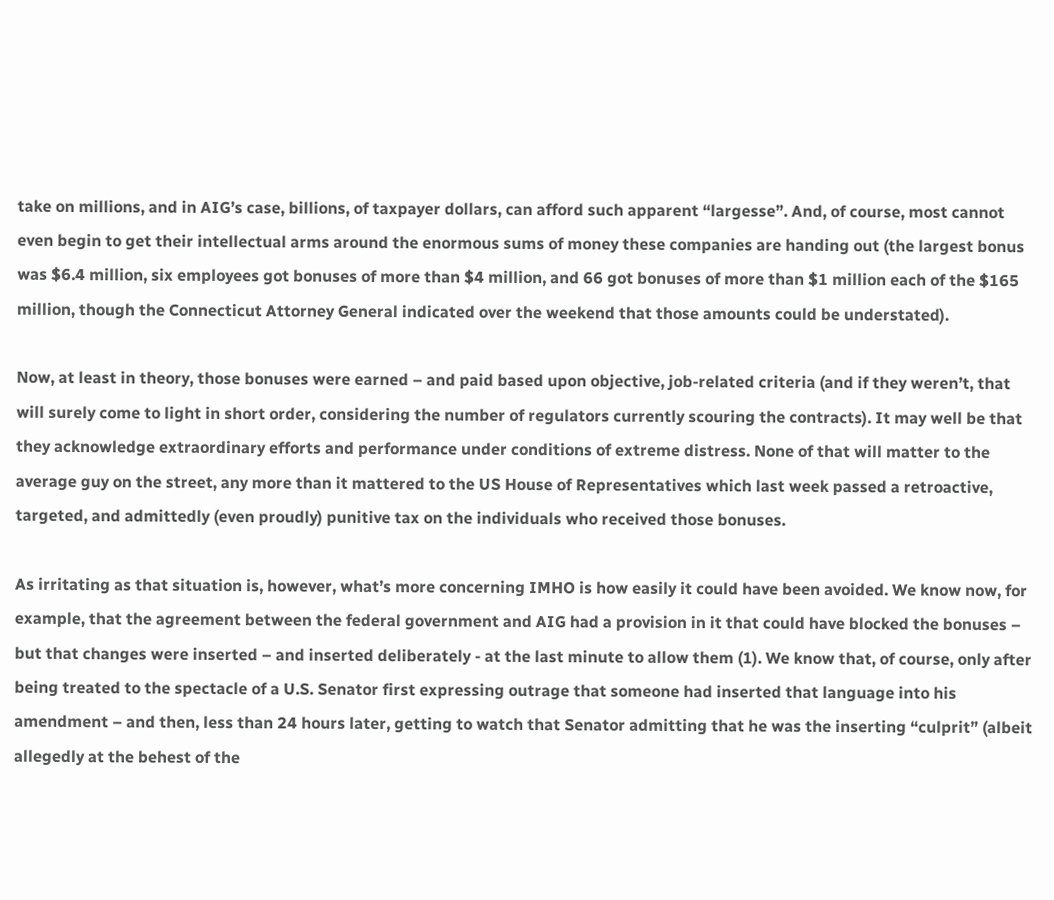take on millions, and in AIG’s case, billions, of taxpayer dollars, can afford such apparent “largesse”. And, of course, most cannot even begin to get their intellectual arms around the enormous sums of money these companies are handing out (the largest bonus was $6.4 million, six employees got bonuses of more than $4 million, and 66 got bonuses of more than $1 million each of the $165 million, though the Connecticut Attorney General indicated over the weekend that those amounts could be understated).

Now, at least in theory, those bonuses were earned – and paid based upon objective, job-related criteria (and if they weren’t, that will surely come to light in short order, considering the number of regulators currently scouring the contracts). It may well be that they acknowledge extraordinary efforts and performance under conditions of extreme distress. None of that will matter to the average guy on the street, any more than it mattered to the US House of Representatives which last week passed a retroactive, targeted, and admittedly (even proudly) punitive tax on the individuals who received those bonuses.

As irritating as that situation is, however, what’s more concerning IMHO is how easily it could have been avoided. We know now, for example, that the agreement between the federal government and AIG had a provision in it that could have blocked the bonuses – but that changes were inserted – and inserted deliberately - at the last minute to allow them (1). We know that, of course, only after being treated to the spectacle of a U.S. Senator first expressing outrage that someone had inserted that language into his amendment – and then, less than 24 hours later, getting to watch that Senator admitting that he was the inserting “culprit” (albeit allegedly at the behest of the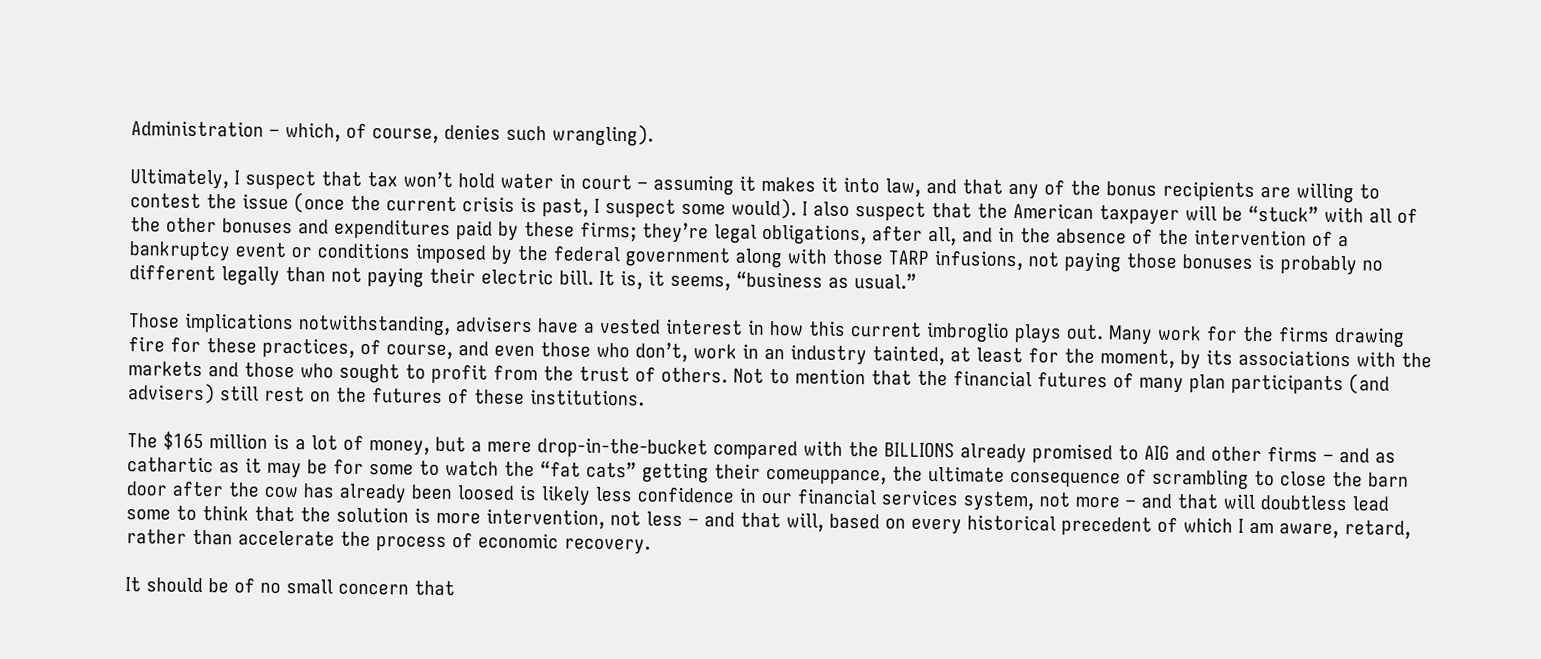Administration – which, of course, denies such wrangling).

Ultimately, I suspect that tax won’t hold water in court – assuming it makes it into law, and that any of the bonus recipients are willing to contest the issue (once the current crisis is past, I suspect some would). I also suspect that the American taxpayer will be “stuck” with all of the other bonuses and expenditures paid by these firms; they’re legal obligations, after all, and in the absence of the intervention of a bankruptcy event or conditions imposed by the federal government along with those TARP infusions, not paying those bonuses is probably no different legally than not paying their electric bill. It is, it seems, “business as usual.”

Those implications notwithstanding, advisers have a vested interest in how this current imbroglio plays out. Many work for the firms drawing fire for these practices, of course, and even those who don’t, work in an industry tainted, at least for the moment, by its associations with the markets and those who sought to profit from the trust of others. Not to mention that the financial futures of many plan participants (and advisers) still rest on the futures of these institutions.

The $165 million is a lot of money, but a mere drop-in-the-bucket compared with the BILLIONS already promised to AIG and other firms – and as cathartic as it may be for some to watch the “fat cats” getting their comeuppance, the ultimate consequence of scrambling to close the barn door after the cow has already been loosed is likely less confidence in our financial services system, not more – and that will doubtless lead some to think that the solution is more intervention, not less – and that will, based on every historical precedent of which I am aware, retard, rather than accelerate the process of economic recovery.

It should be of no small concern that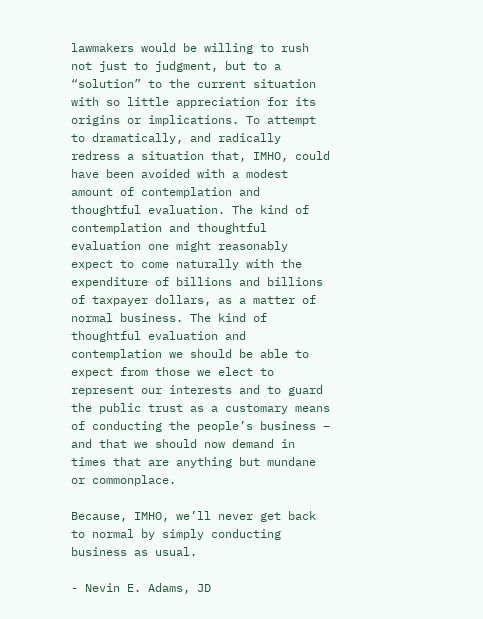lawmakers would be willing to rush not just to judgment, but to a “solution” to the current situation with so little appreciation for its origins or implications. To attempt to dramatically, and radically redress a situation that, IMHO, could have been avoided with a modest amount of contemplation and thoughtful evaluation. The kind of contemplation and thoughtful evaluation one might reasonably expect to come naturally with the expenditure of billions and billions of taxpayer dollars, as a matter of normal business. The kind of thoughtful evaluation and contemplation we should be able to expect from those we elect to represent our interests and to guard the public trust as a customary means of conducting the people’s business – and that we should now demand in times that are anything but mundane or commonplace.

Because, IMHO, we’ll never get back to normal by simply conducting business as usual.

- Nevin E. Adams, JD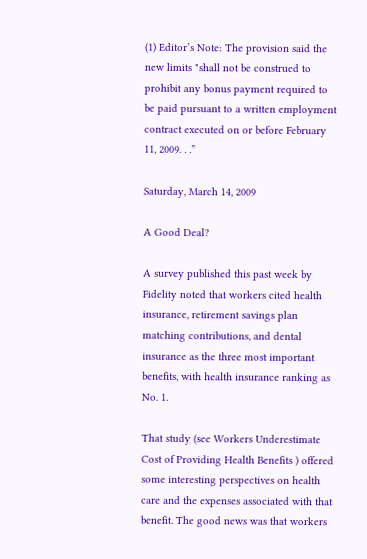(1) Editor’s Note: The provision said the new limits "shall not be construed to prohibit any bonus payment required to be paid pursuant to a written employment contract executed on or before February 11, 2009. . .”

Saturday, March 14, 2009

A Good Deal?

A survey published this past week by Fidelity noted that workers cited health insurance, retirement savings plan matching contributions, and dental insurance as the three most important benefits, with health insurance ranking as No. 1.

That study (see Workers Underestimate Cost of Providing Health Benefits ) offered some interesting perspectives on health care and the expenses associated with that benefit. The good news was that workers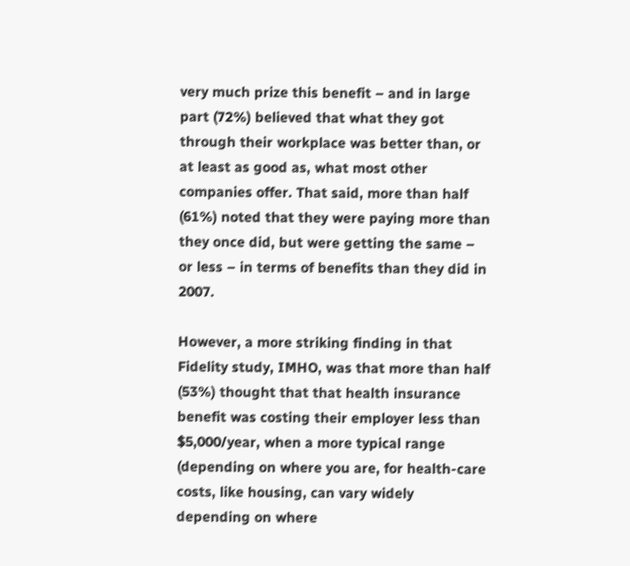very much prize this benefit – and in large part (72%) believed that what they got through their workplace was better than, or at least as good as, what most other companies offer. That said, more than half (61%) noted that they were paying more than they once did, but were getting the same – or less – in terms of benefits than they did in 2007.

However, a more striking finding in that Fidelity study, IMHO, was that more than half (53%) thought that that health insurance benefit was costing their employer less than $5,000/year, when a more typical range (depending on where you are, for health-care costs, like housing, can vary widely depending on where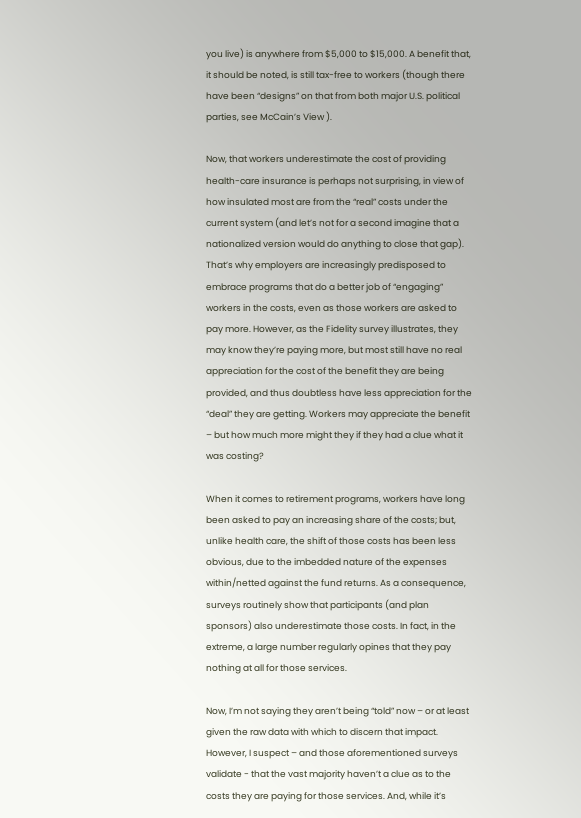you live) is anywhere from $5,000 to $15,000. A benefit that, it should be noted, is still tax-free to workers (though there have been “designs” on that from both major U.S. political parties, see McCain’s View ).

Now, that workers underestimate the cost of providing health-care insurance is perhaps not surprising, in view of how insulated most are from the “real” costs under the current system (and let’s not for a second imagine that a nationalized version would do anything to close that gap). That’s why employers are increasingly predisposed to embrace programs that do a better job of “engaging” workers in the costs, even as those workers are asked to pay more. However, as the Fidelity survey illustrates, they may know they’re paying more, but most still have no real appreciation for the cost of the benefit they are being provided, and thus doubtless have less appreciation for the “deal” they are getting. Workers may appreciate the benefit – but how much more might they if they had a clue what it was costing?

When it comes to retirement programs, workers have long been asked to pay an increasing share of the costs; but, unlike health care, the shift of those costs has been less obvious, due to the imbedded nature of the expenses within/netted against the fund returns. As a consequence, surveys routinely show that participants (and plan sponsors) also underestimate those costs. In fact, in the extreme, a large number regularly opines that they pay nothing at all for those services.

Now, I’m not saying they aren’t being “told” now – or at least given the raw data with which to discern that impact. However, I suspect – and those aforementioned surveys validate - that the vast majority haven’t a clue as to the costs they are paying for those services. And, while it’s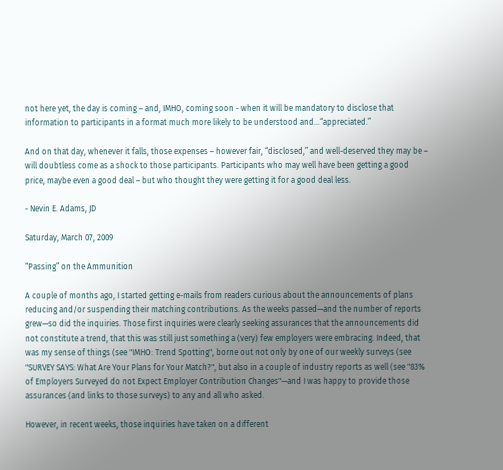not here yet, the day is coming – and, IMHO, coming soon - when it will be mandatory to disclose that information to participants in a format much more likely to be understood and…“appreciated.”

And on that day, whenever it falls, those expenses – however fair, “disclosed,” and well-deserved they may be – will doubtless come as a shock to those participants. Participants who may well have been getting a good price, maybe even a good deal – but who thought they were getting it for a good deal less.

- Nevin E. Adams, JD

Saturday, March 07, 2009

“Passing” on the Ammunition

A couple of months ago, I started getting e-mails from readers curious about the announcements of plans reducing and/or suspending their matching contributions. As the weeks passed—and the number of reports grew—so did the inquiries. Those first inquiries were clearly seeking assurances that the announcements did not constitute a trend, that this was still just something a (very) few employers were embracing. Indeed, that was my sense of things (see "IMHO: Trend Spotting", borne out not only by one of our weekly surveys (see "SURVEY SAYS: What Are Your Plans for Your Match?", but also in a couple of industry reports as well (see "83% of Employers Surveyed do not Expect Employer Contribution Changes"—and I was happy to provide those assurances (and links to those surveys) to any and all who asked.

However, in recent weeks, those inquiries have taken on a different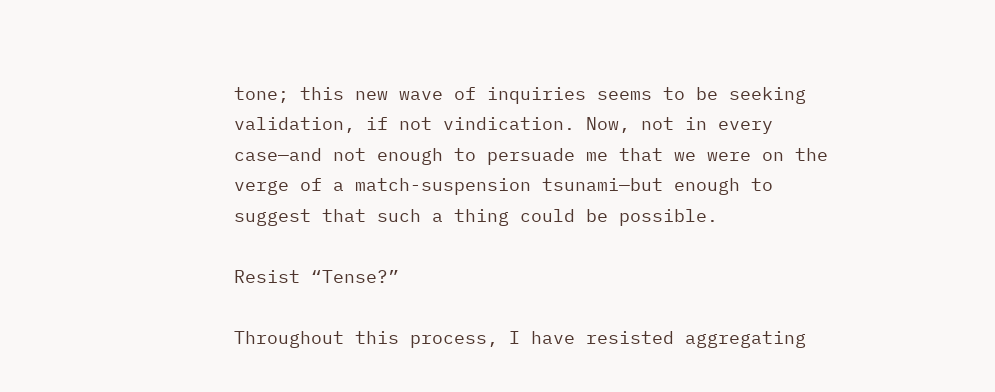tone; this new wave of inquiries seems to be seeking validation, if not vindication. Now, not in every case—and not enough to persuade me that we were on the verge of a match-suspension tsunami—but enough to suggest that such a thing could be possible.

Resist “Tense?”

Throughout this process, I have resisted aggregating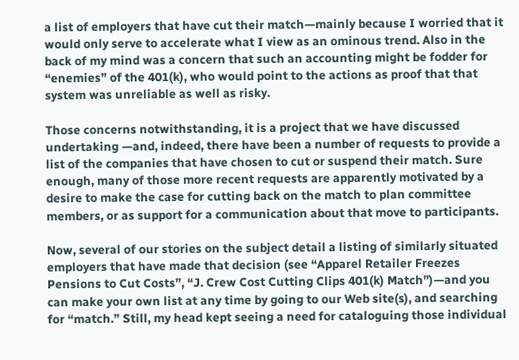a list of employers that have cut their match—mainly because I worried that it would only serve to accelerate what I view as an ominous trend. Also in the back of my mind was a concern that such an accounting might be fodder for “enemies” of the 401(k), who would point to the actions as proof that that system was unreliable as well as risky.

Those concerns notwithstanding, it is a project that we have discussed undertaking —and, indeed, there have been a number of requests to provide a list of the companies that have chosen to cut or suspend their match. Sure enough, many of those more recent requests are apparently motivated by a desire to make the case for cutting back on the match to plan committee members, or as support for a communication about that move to participants.

Now, several of our stories on the subject detail a listing of similarly situated employers that have made that decision (see “Apparel Retailer Freezes Pensions to Cut Costs”, “J. Crew Cost Cutting Clips 401(k) Match”)—and you can make your own list at any time by going to our Web site(s), and searching for “match.” Still, my head kept seeing a need for cataloguing those individual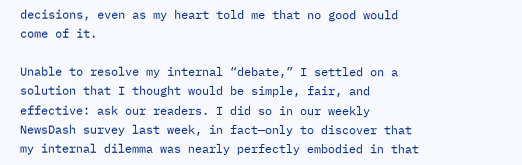decisions, even as my heart told me that no good would come of it.

Unable to resolve my internal “debate,” I settled on a solution that I thought would be simple, fair, and effective: ask our readers. I did so in our weekly NewsDash survey last week, in fact—only to discover that my internal dilemma was nearly perfectly embodied in that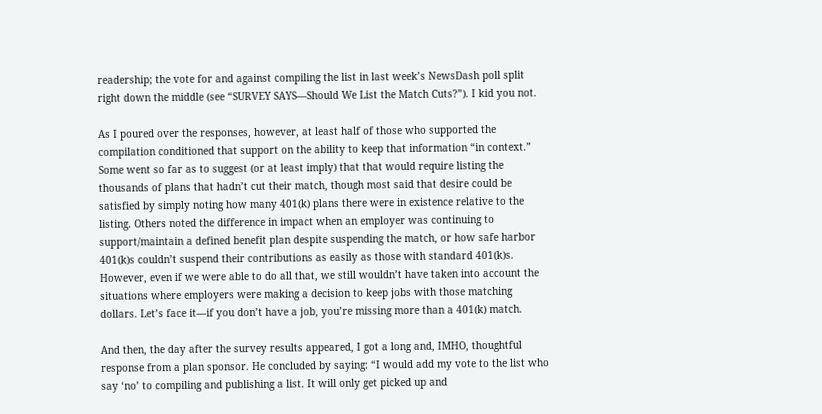readership; the vote for and against compiling the list in last week’s NewsDash poll split right down the middle (see “SURVEY SAYS—Should We List the Match Cuts?”). I kid you not.

As I poured over the responses, however, at least half of those who supported the compilation conditioned that support on the ability to keep that information “in context.” Some went so far as to suggest (or at least imply) that that would require listing the thousands of plans that hadn’t cut their match, though most said that desire could be satisfied by simply noting how many 401(k) plans there were in existence relative to the listing. Others noted the difference in impact when an employer was continuing to support/maintain a defined benefit plan despite suspending the match, or how safe harbor 401(k)s couldn’t suspend their contributions as easily as those with standard 401(k)s. However, even if we were able to do all that, we still wouldn’t have taken into account the situations where employers were making a decision to keep jobs with those matching dollars. Let’s face it—if you don’t have a job, you’re missing more than a 401(k) match.

And then, the day after the survey results appeared, I got a long and, IMHO, thoughtful response from a plan sponsor. He concluded by saying: “I would add my vote to the list who say ‘no’ to compiling and publishing a list. It will only get picked up and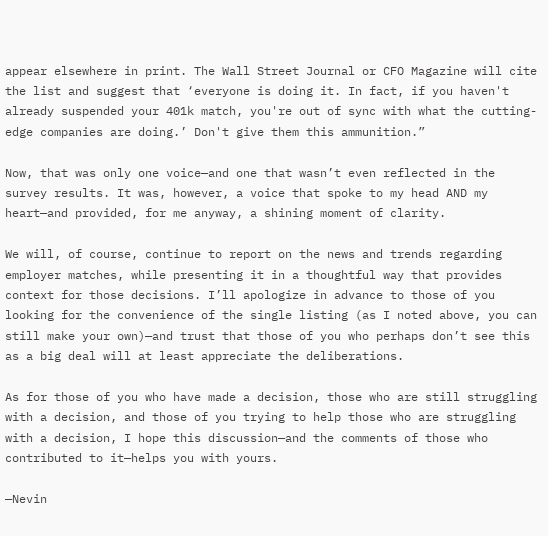appear elsewhere in print. The Wall Street Journal or CFO Magazine will cite the list and suggest that ‘everyone is doing it. In fact, if you haven't already suspended your 401k match, you're out of sync with what the cutting-edge companies are doing.’ Don't give them this ammunition.”

Now, that was only one voice—and one that wasn’t even reflected in the survey results. It was, however, a voice that spoke to my head AND my heart—and provided, for me anyway, a shining moment of clarity.

We will, of course, continue to report on the news and trends regarding employer matches, while presenting it in a thoughtful way that provides context for those decisions. I’ll apologize in advance to those of you looking for the convenience of the single listing (as I noted above, you can still make your own)—and trust that those of you who perhaps don’t see this as a big deal will at least appreciate the deliberations.

As for those of you who have made a decision, those who are still struggling with a decision, and those of you trying to help those who are struggling with a decision, I hope this discussion—and the comments of those who contributed to it—helps you with yours.

—Nevin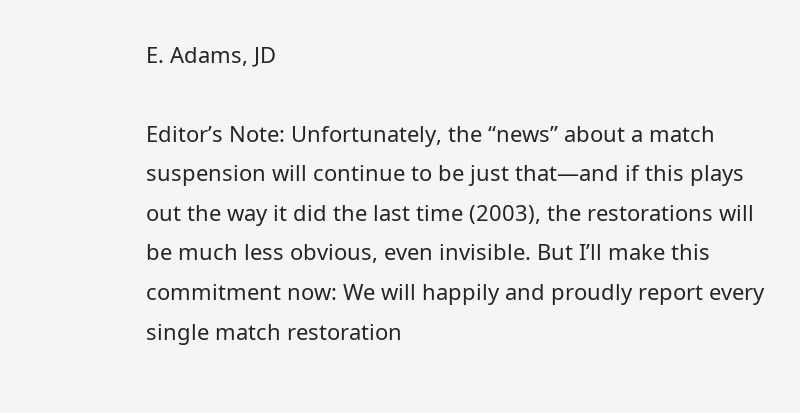E. Adams, JD

Editor’s Note: Unfortunately, the “news” about a match suspension will continue to be just that—and if this plays out the way it did the last time (2003), the restorations will be much less obvious, even invisible. But I’ll make this commitment now: We will happily and proudly report every single match restoration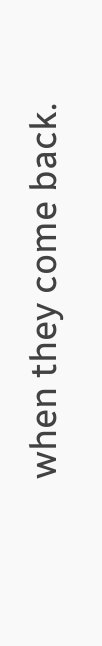when they come back.